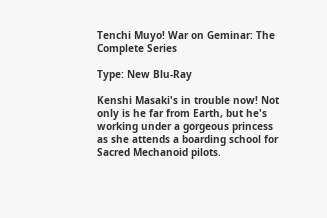Tenchi Muyo! War on Geminar: The Complete Series

Type: New Blu-Ray

Kenshi Masaki's in trouble now! Not only is he far from Earth, but he's working under a gorgeous princess as she attends a boarding school for Sacred Mechanoid pilots.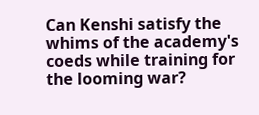Can Kenshi satisfy the whims of the academy's coeds while training for the looming war?